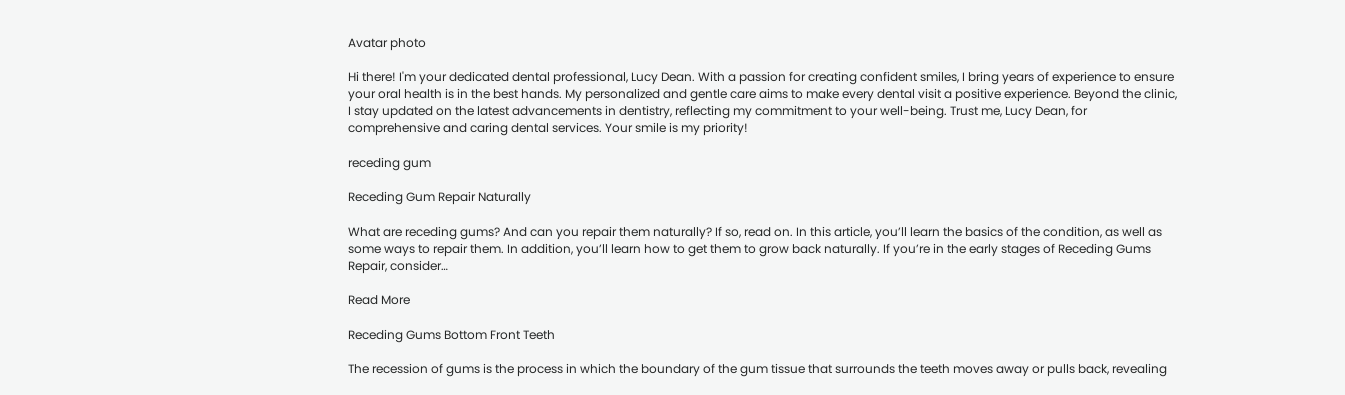Avatar photo

Hi there! I'm your dedicated dental professional, Lucy Dean. With a passion for creating confident smiles, I bring years of experience to ensure your oral health is in the best hands. My personalized and gentle care aims to make every dental visit a positive experience. Beyond the clinic, I stay updated on the latest advancements in dentistry, reflecting my commitment to your well-being. Trust me, Lucy Dean, for comprehensive and caring dental services. Your smile is my priority!

receding gum

Receding Gum Repair Naturally

What are receding gums? And can you repair them naturally? If so, read on. In this article, you’ll learn the basics of the condition, as well as some ways to repair them. In addition, you’ll learn how to get them to grow back naturally. If you’re in the early stages of Receding Gums Repair, consider…

Read More

Receding Gums Bottom Front Teeth

The recession of gums is the process in which the boundary of the gum tissue that surrounds the teeth moves away or pulls back, revealing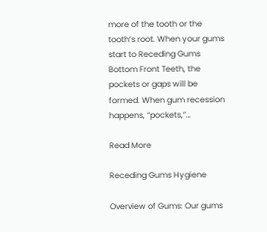more of the tooth or the tooth’s root. When your gums start to Receding Gums Bottom Front Teeth, the pockets or gaps will be formed. When gum recession happens, “pockets,”…

Read More

Receding Gums Hygiene

Overview of Gums: Our gums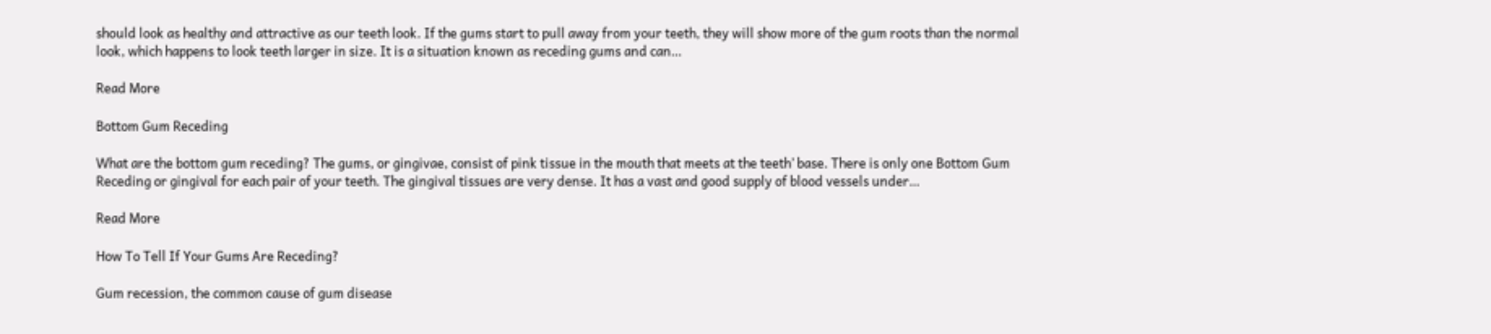should look as healthy and attractive as our teeth look. If the gums start to pull away from your teeth, they will show more of the gum roots than the normal look, which happens to look teeth larger in size. It is a situation known as receding gums and can…

Read More

Bottom Gum Receding

What are the bottom gum receding? The gums, or gingivae, consist of pink tissue in the mouth that meets at the teeth’ base. There is only one Bottom Gum Receding or gingival for each pair of your teeth. The gingival tissues are very dense. It has a vast and good supply of blood vessels under…

Read More

How To Tell If Your Gums Are Receding?

Gum recession, the common cause of gum disease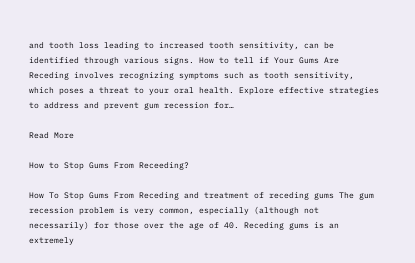and tooth loss leading to increased tooth sensitivity, can be identified through various signs. How to tell if Your Gums Are Receding involves recognizing symptoms such as tooth sensitivity, which poses a threat to your oral health. Explore effective strategies to address and prevent gum recession for…

Read More

How to Stop Gums From Receeding?

How To Stop Gums From Receding and treatment of receding gums The gum recession problem is very common, especially (although not necessarily) for those over the age of 40. Receding gums is an extremely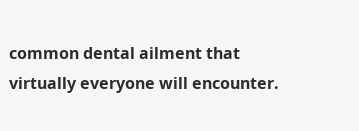common dental ailment that virtually everyone will encounter.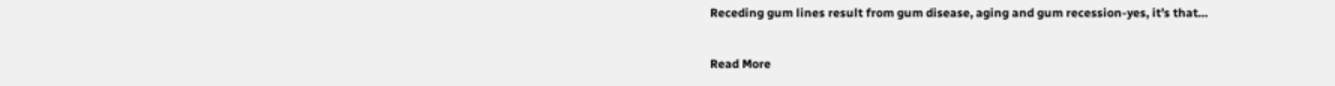Receding gum lines result from gum disease, aging and gum recession-yes, it’s that…

Read More